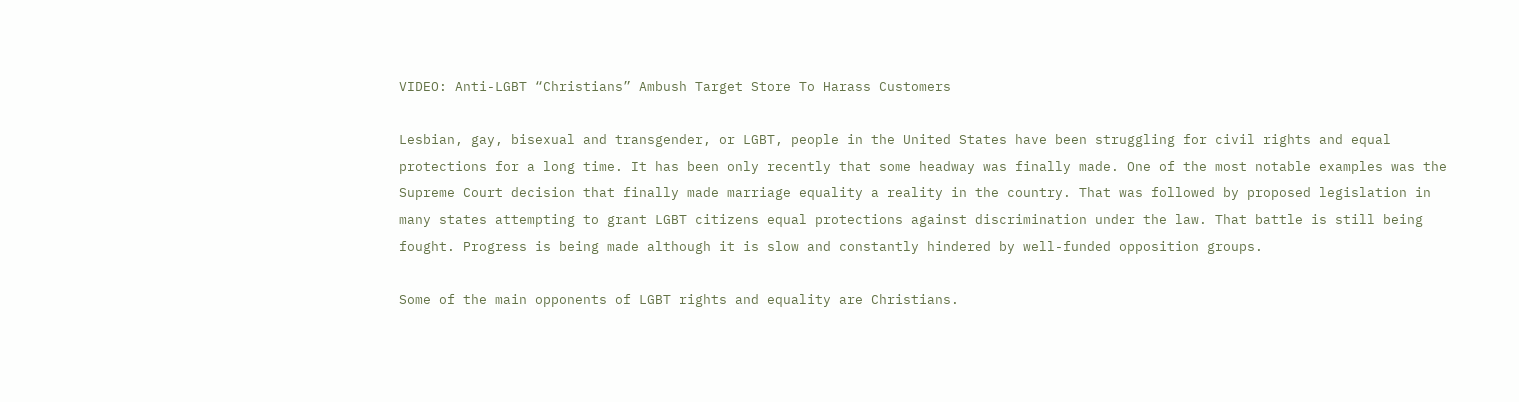VIDEO: Anti-LGBT “Christians” Ambush Target Store To Harass Customers

Lesbian, gay, bisexual and transgender, or LGBT, people in the United States have been struggling for civil rights and equal protections for a long time. It has been only recently that some headway was finally made. One of the most notable examples was the Supreme Court decision that finally made marriage equality a reality in the country. That was followed by proposed legislation in many states attempting to grant LGBT citizens equal protections against discrimination under the law. That battle is still being fought. Progress is being made although it is slow and constantly hindered by well-funded opposition groups.

Some of the main opponents of LGBT rights and equality are Christians.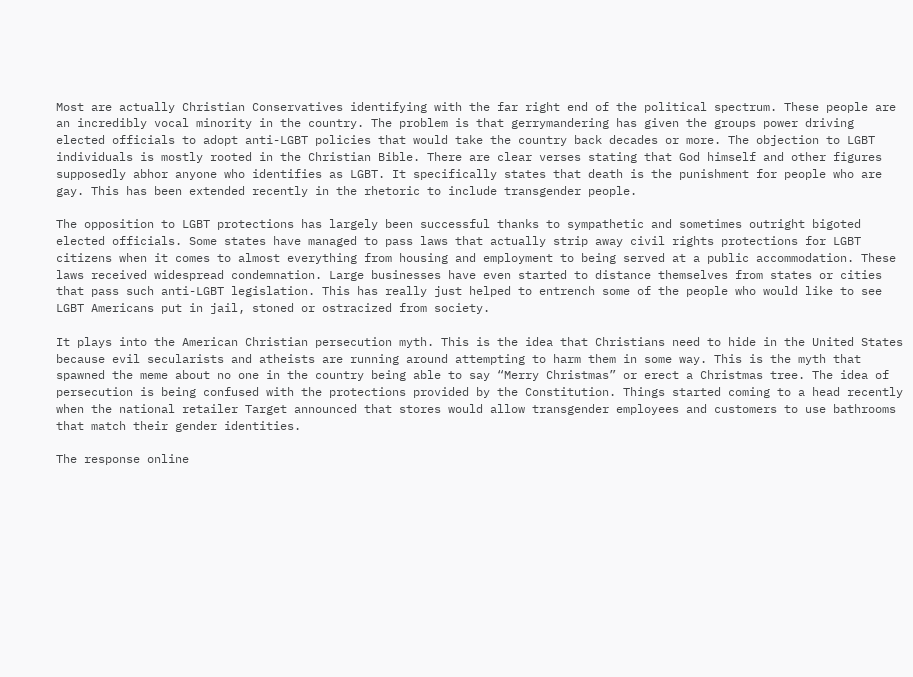Most are actually Christian Conservatives identifying with the far right end of the political spectrum. These people are an incredibly vocal minority in the country. The problem is that gerrymandering has given the groups power driving elected officials to adopt anti-LGBT policies that would take the country back decades or more. The objection to LGBT individuals is mostly rooted in the Christian Bible. There are clear verses stating that God himself and other figures supposedly abhor anyone who identifies as LGBT. It specifically states that death is the punishment for people who are gay. This has been extended recently in the rhetoric to include transgender people.

The opposition to LGBT protections has largely been successful thanks to sympathetic and sometimes outright bigoted elected officials. Some states have managed to pass laws that actually strip away civil rights protections for LGBT citizens when it comes to almost everything from housing and employment to being served at a public accommodation. These laws received widespread condemnation. Large businesses have even started to distance themselves from states or cities that pass such anti-LGBT legislation. This has really just helped to entrench some of the people who would like to see LGBT Americans put in jail, stoned or ostracized from society.

It plays into the American Christian persecution myth. This is the idea that Christians need to hide in the United States because evil secularists and atheists are running around attempting to harm them in some way. This is the myth that spawned the meme about no one in the country being able to say “Merry Christmas” or erect a Christmas tree. The idea of persecution is being confused with the protections provided by the Constitution. Things started coming to a head recently when the national retailer Target announced that stores would allow transgender employees and customers to use bathrooms that match their gender identities.

The response online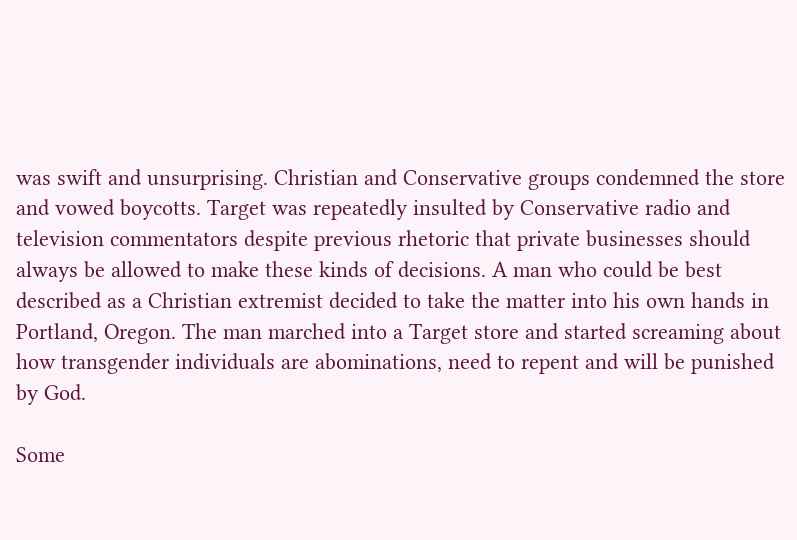was swift and unsurprising. Christian and Conservative groups condemned the store and vowed boycotts. Target was repeatedly insulted by Conservative radio and television commentators despite previous rhetoric that private businesses should always be allowed to make these kinds of decisions. A man who could be best described as a Christian extremist decided to take the matter into his own hands in Portland, Oregon. The man marched into a Target store and started screaming about how transgender individuals are abominations, need to repent and will be punished by God.

Some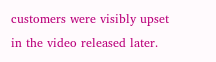customers were visibly upset in the video released later.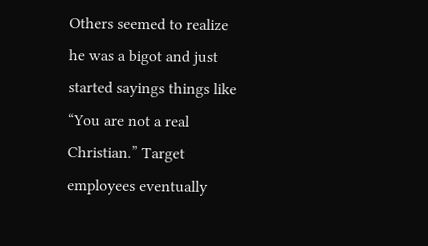Others seemed to realize he was a bigot and just started sayings things like “You are not a real Christian.” Target employees eventually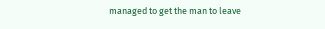managed to get the man to leave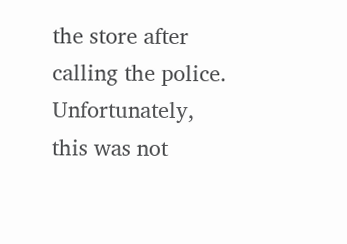the store after calling the police. Unfortunately, this was not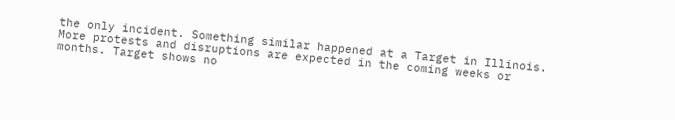the only incident. Something similar happened at a Target in Illinois. More protests and disruptions are expected in the coming weeks or months. Target shows no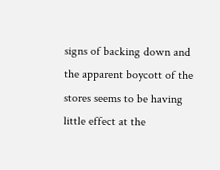signs of backing down and the apparent boycott of the stores seems to be having little effect at the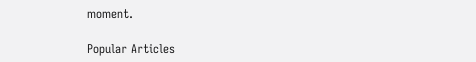moment.

Popular Articles